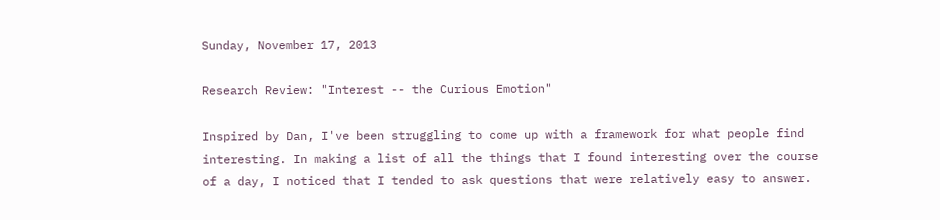Sunday, November 17, 2013

Research Review: "Interest -- the Curious Emotion"

Inspired by Dan, I've been struggling to come up with a framework for what people find interesting. In making a list of all the things that I found interesting over the course of a day, I noticed that I tended to ask questions that were relatively easy to answer.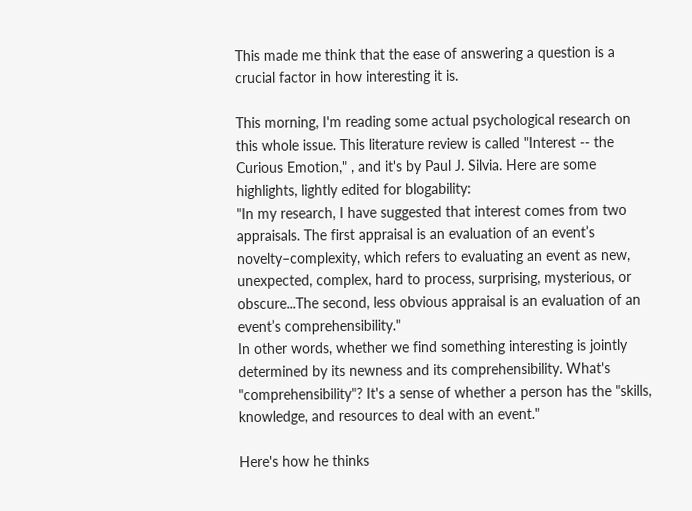This made me think that the ease of answering a question is a crucial factor in how interesting it is.

This morning, I'm reading some actual psychological research on this whole issue. This literature review is called "Interest -- the Curious Emotion," , and it's by Paul J. Silvia. Here are some highlights, lightly edited for blogability:
"In my research, I have suggested that interest comes from two appraisals. The first appraisal is an evaluation of an event’s novelty–complexity, which refers to evaluating an event as new, unexpected, complex, hard to process, surprising, mysterious, or obscure...The second, less obvious appraisal is an evaluation of an event’s comprehensibility."
In other words, whether we find something interesting is jointly determined by its newness and its comprehensibility. What's "comprehensibility"? It's a sense of whether a person has the "skills, knowledge, and resources to deal with an event."

Here's how he thinks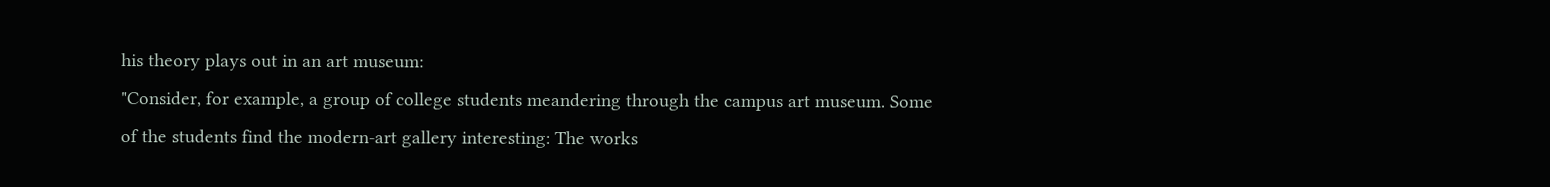his theory plays out in an art museum:
"Consider, for example, a group of college students meandering through the campus art museum. Some of the students find the modern-art gallery interesting: The works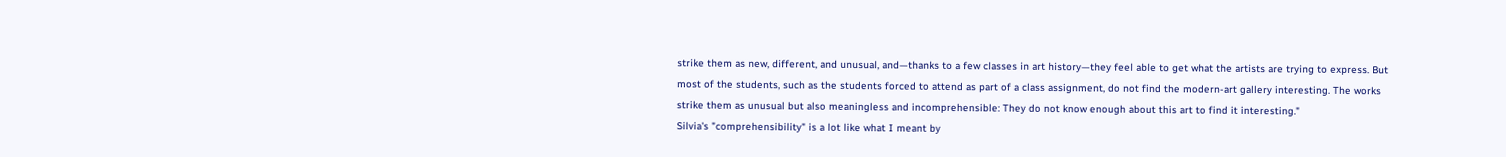strike them as new, different, and unusual, and—thanks to a few classes in art history—they feel able to get what the artists are trying to express. But most of the students, such as the students forced to attend as part of a class assignment, do not find the modern-art gallery interesting. The works strike them as unusual but also meaningless and incomprehensible: They do not know enough about this art to find it interesting."
Silvia's "comprehensibility" is a lot like what I meant by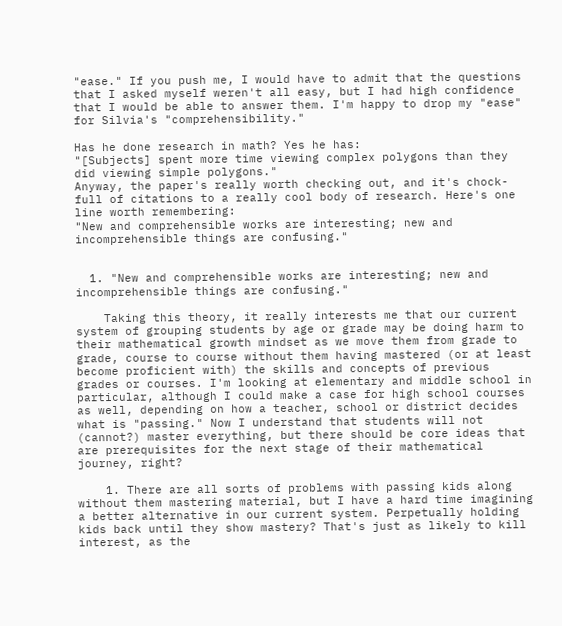"ease." If you push me, I would have to admit that the questions that I asked myself weren't all easy, but I had high confidence that I would be able to answer them. I'm happy to drop my "ease" for Silvia's "comprehensibility."

Has he done research in math? Yes he has:
"[Subjects] spent more time viewing complex polygons than they did viewing simple polygons."
Anyway, the paper's really worth checking out, and it's chock-full of citations to a really cool body of research. Here's one line worth remembering:
"New and comprehensible works are interesting; new and incomprehensible things are confusing."


  1. "New and comprehensible works are interesting; new and incomprehensible things are confusing."

    Taking this theory, it really interests me that our current system of grouping students by age or grade may be doing harm to their mathematical growth mindset as we move them from grade to grade, course to course without them having mastered (or at least become proficient with) the skills and concepts of previous grades or courses. I'm looking at elementary and middle school in particular, although I could make a case for high school courses as well, depending on how a teacher, school or district decides what is "passing." Now I understand that students will not (cannot?) master everything, but there should be core ideas that are prerequisites for the next stage of their mathematical journey, right?

    1. There are all sorts of problems with passing kids along without them mastering material, but I have a hard time imagining a better alternative in our current system. Perpetually holding kids back until they show mastery? That's just as likely to kill interest, as the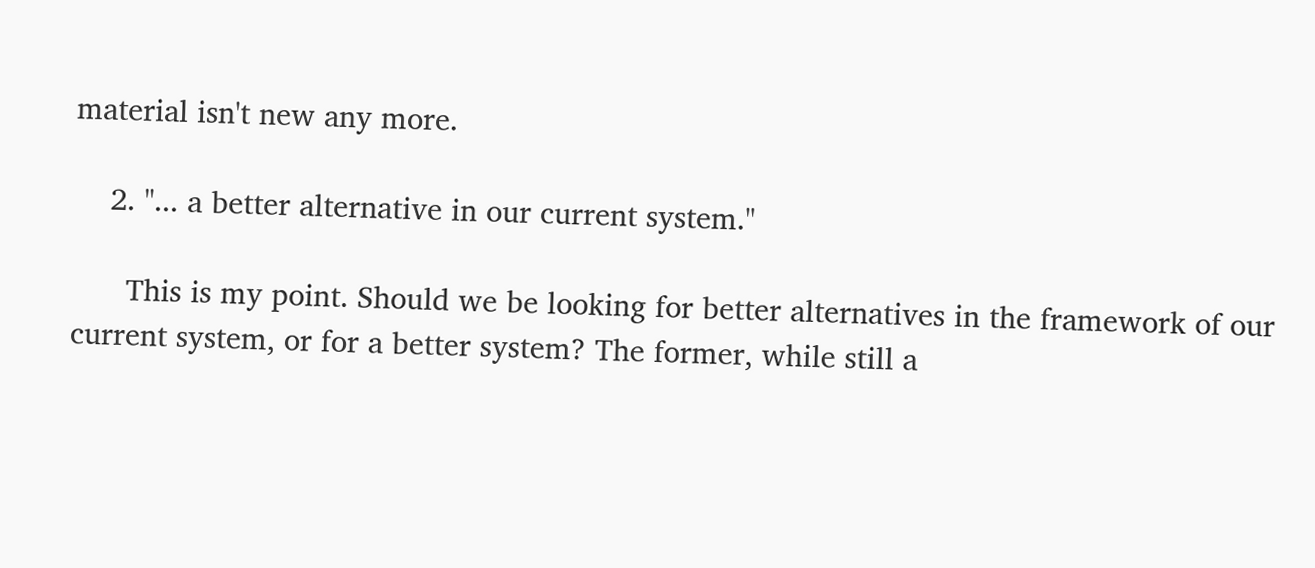material isn't new any more.

    2. "... a better alternative in our current system."

      This is my point. Should we be looking for better alternatives in the framework of our current system, or for a better system? The former, while still a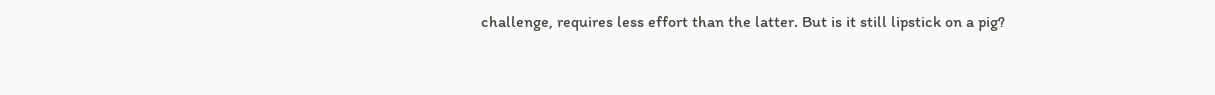challenge, requires less effort than the latter. But is it still lipstick on a pig?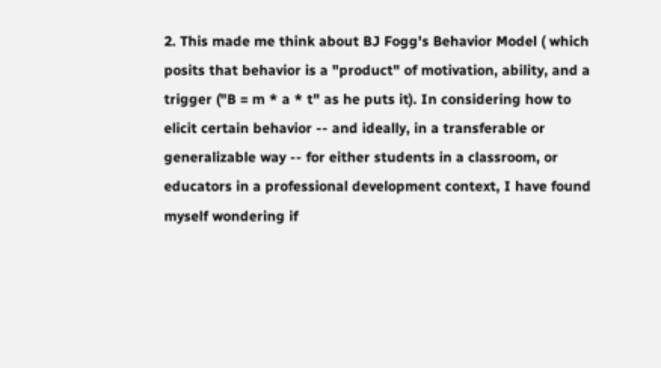2. This made me think about BJ Fogg's Behavior Model ( which posits that behavior is a "product" of motivation, ability, and a trigger ("B = m * a * t" as he puts it). In considering how to elicit certain behavior -- and ideally, in a transferable or generalizable way -- for either students in a classroom, or educators in a professional development context, I have found myself wondering if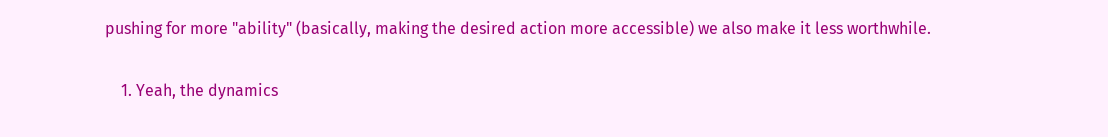pushing for more "ability" (basically, making the desired action more accessible) we also make it less worthwhile.

    1. Yeah, the dynamics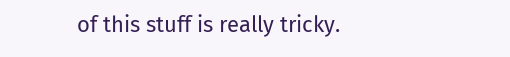of this stuff is really tricky.